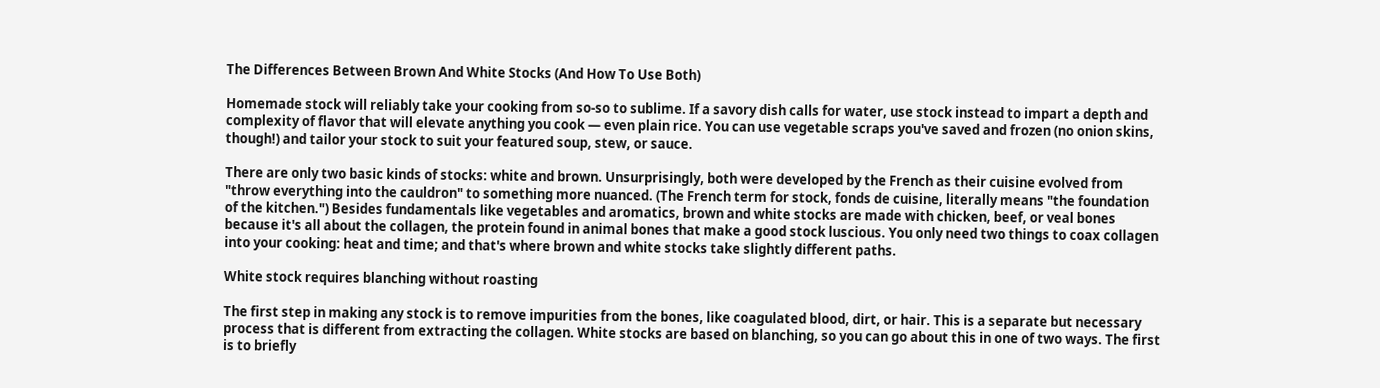The Differences Between Brown And White Stocks (And How To Use Both)

Homemade stock will reliably take your cooking from so-so to sublime. If a savory dish calls for water, use stock instead to impart a depth and complexity of flavor that will elevate anything you cook — even plain rice. You can use vegetable scraps you've saved and frozen (no onion skins, though!) and tailor your stock to suit your featured soup, stew, or sauce.

There are only two basic kinds of stocks: white and brown. Unsurprisingly, both were developed by the French as their cuisine evolved from "throw everything into the cauldron" to something more nuanced. (The French term for stock, fonds de cuisine, literally means "the foundation of the kitchen.") Besides fundamentals like vegetables and aromatics, brown and white stocks are made with chicken, beef, or veal bones because it's all about the collagen, the protein found in animal bones that make a good stock luscious. You only need two things to coax collagen into your cooking: heat and time; and that's where brown and white stocks take slightly different paths.

White stock requires blanching without roasting

The first step in making any stock is to remove impurities from the bones, like coagulated blood, dirt, or hair. This is a separate but necessary process that is different from extracting the collagen. White stocks are based on blanching, so you can go about this in one of two ways. The first is to briefly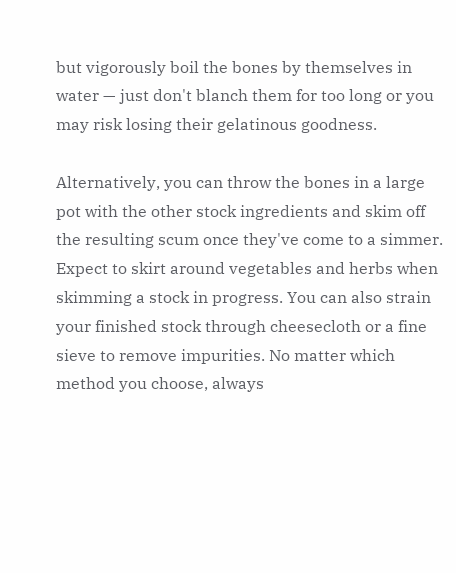but vigorously boil the bones by themselves in water — just don't blanch them for too long or you may risk losing their gelatinous goodness.

Alternatively, you can throw the bones in a large pot with the other stock ingredients and skim off the resulting scum once they've come to a simmer. Expect to skirt around vegetables and herbs when skimming a stock in progress. You can also strain your finished stock through cheesecloth or a fine sieve to remove impurities. No matter which method you choose, always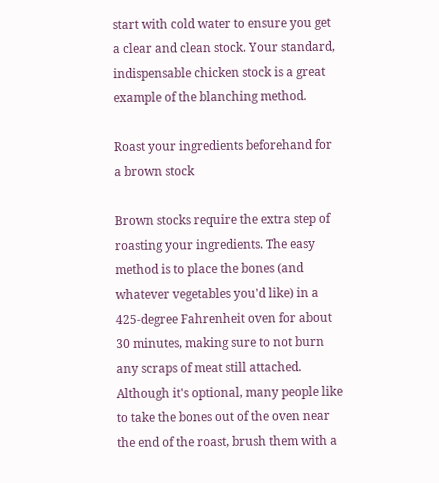start with cold water to ensure you get a clear and clean stock. Your standard, indispensable chicken stock is a great example of the blanching method.

Roast your ingredients beforehand for a brown stock

Brown stocks require the extra step of roasting your ingredients. The easy method is to place the bones (and whatever vegetables you'd like) in a 425-degree Fahrenheit oven for about 30 minutes, making sure to not burn any scraps of meat still attached. Although it's optional, many people like to take the bones out of the oven near the end of the roast, brush them with a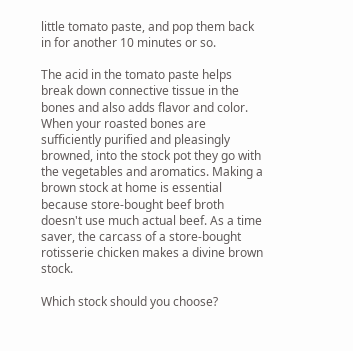little tomato paste, and pop them back in for another 10 minutes or so.

The acid in the tomato paste helps break down connective tissue in the bones and also adds flavor and color. When your roasted bones are sufficiently purified and pleasingly browned, into the stock pot they go with the vegetables and aromatics. Making a brown stock at home is essential because store-bought beef broth doesn't use much actual beef. As a time saver, the carcass of a store-bought rotisserie chicken makes a divine brown stock.

Which stock should you choose?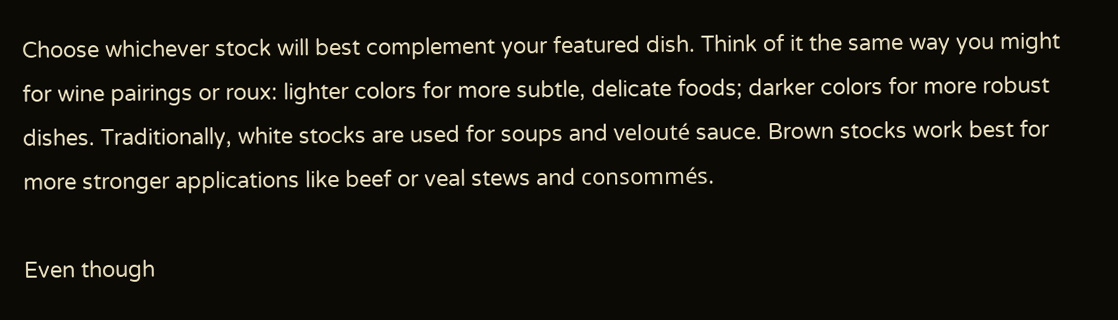Choose whichever stock will best complement your featured dish. Think of it the same way you might for wine pairings or roux: lighter colors for more subtle, delicate foods; darker colors for more robust dishes. Traditionally, white stocks are used for soups and velouté sauce. Brown stocks work best for more stronger applications like beef or veal stews and consommés.

Even though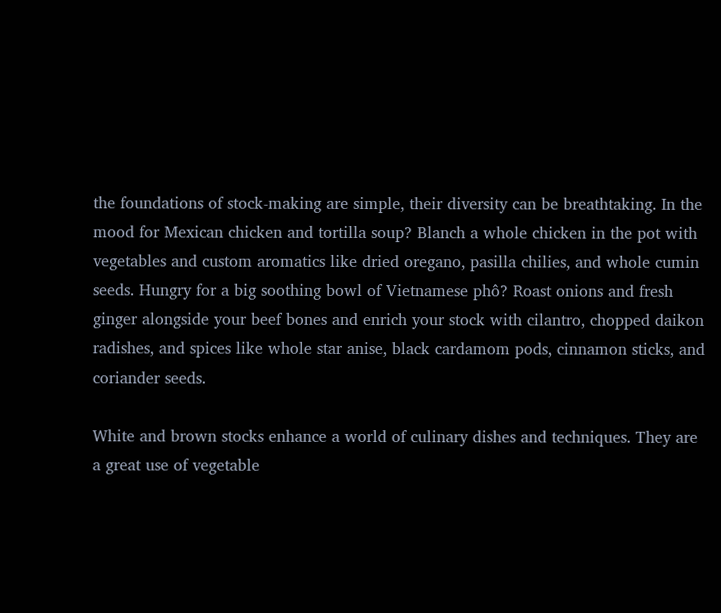the foundations of stock-making are simple, their diversity can be breathtaking. In the mood for Mexican chicken and tortilla soup? Blanch a whole chicken in the pot with vegetables and custom aromatics like dried oregano, pasilla chilies, and whole cumin seeds. Hungry for a big soothing bowl of Vietnamese phô? Roast onions and fresh ginger alongside your beef bones and enrich your stock with cilantro, chopped daikon radishes, and spices like whole star anise, black cardamom pods, cinnamon sticks, and coriander seeds.

White and brown stocks enhance a world of culinary dishes and techniques. They are a great use of vegetable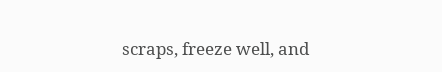scraps, freeze well, and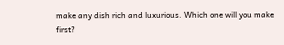make any dish rich and luxurious. Which one will you make first?